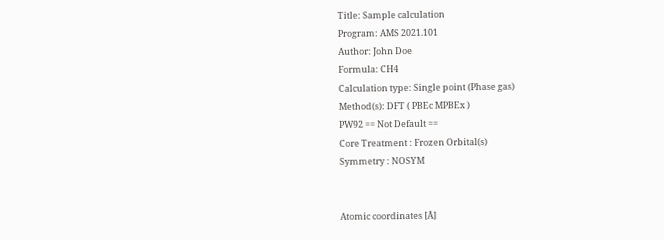Title: Sample calculation
Program: AMS 2021.101
Author: John Doe
Formula: CH4
Calculation type: Single point (Phase gas)
Method(s): DFT ( PBEc MPBEx )
PW92 == Not Default ==
Core Treatment : Frozen Orbital(s)
Symmetry : NOSYM


Atomic coordinates [Å]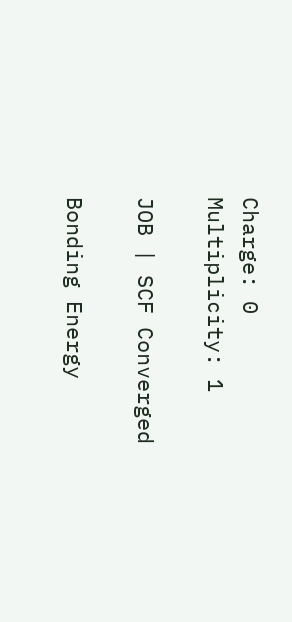Charge: 0
Multiplicity: 1

JOB | SCF Converged

Bonding Energy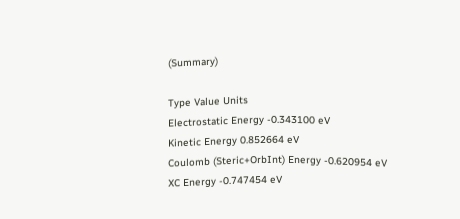(Summary)

Type Value Units
Electrostatic Energy -0.343100 eV
Kinetic Energy 0.852664 eV
Coulomb (Steric+OrbInt) Energy -0.620954 eV
XC Energy -0.747454 eV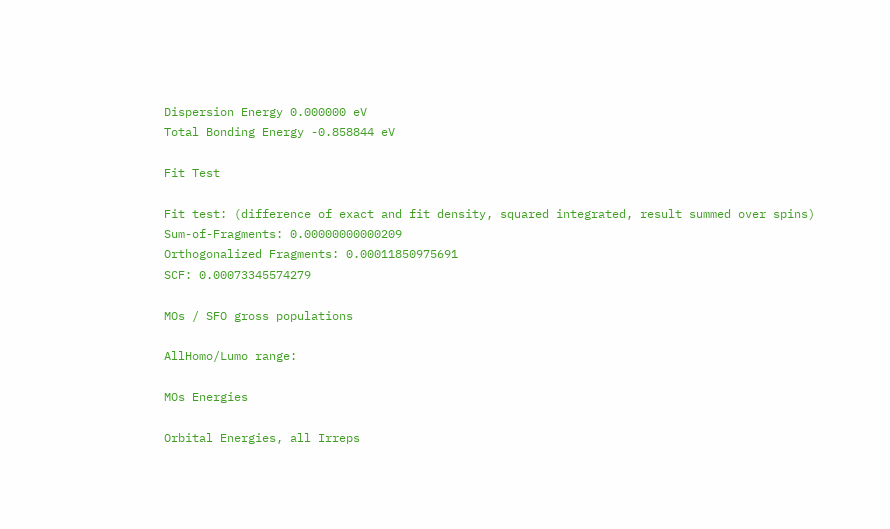Dispersion Energy 0.000000 eV
Total Bonding Energy -0.858844 eV

Fit Test

Fit test: (difference of exact and fit density, squared integrated, result summed over spins)
Sum-of-Fragments: 0.00000000000209
Orthogonalized Fragments: 0.00011850975691
SCF: 0.00073345574279

MOs / SFO gross populations

AllHomo/Lumo range:

MOs Energies

Orbital Energies, all Irreps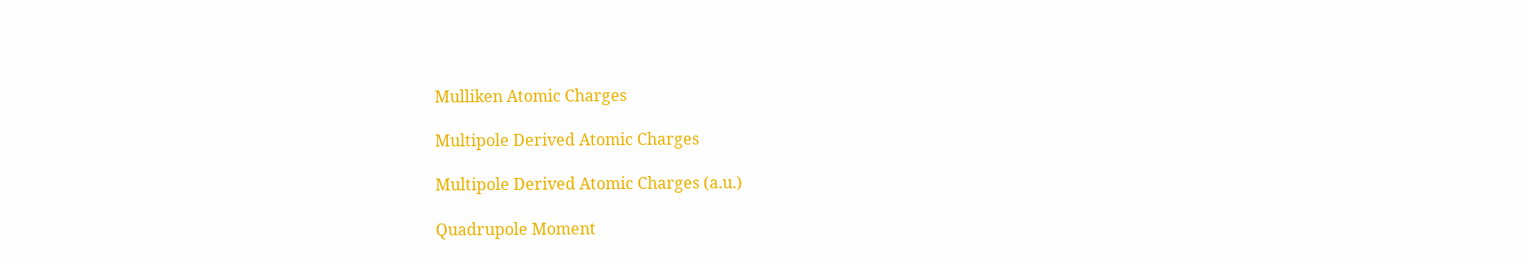Mulliken Atomic Charges

Multipole Derived Atomic Charges

Multipole Derived Atomic Charges (a.u.)

Quadrupole Moment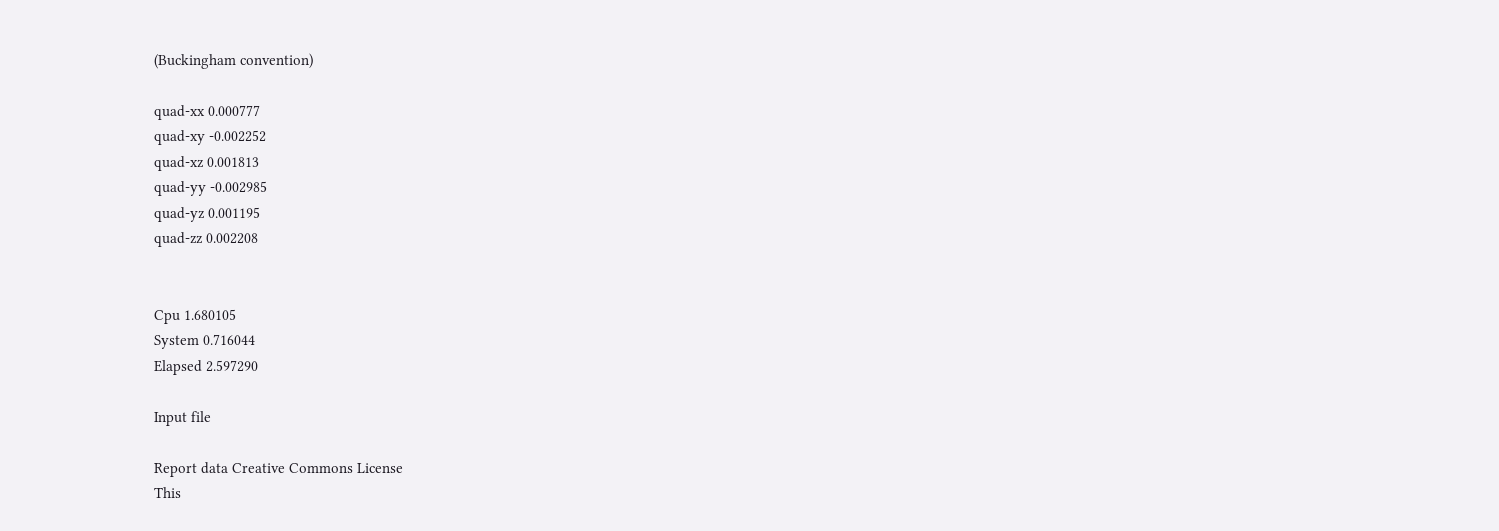(Buckingham convention)

quad-xx 0.000777
quad-xy -0.002252
quad-xz 0.001813
quad-yy -0.002985
quad-yz 0.001195
quad-zz 0.002208


Cpu 1.680105
System 0.716044
Elapsed 2.597290

Input file

Report data Creative Commons License
This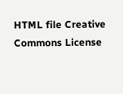HTML file Creative Commons License